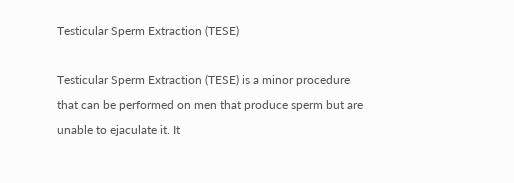Testicular Sperm Extraction (TESE)

Testicular Sperm Extraction (TESE) is a minor procedure that can be performed on men that produce sperm but are unable to ejaculate it. It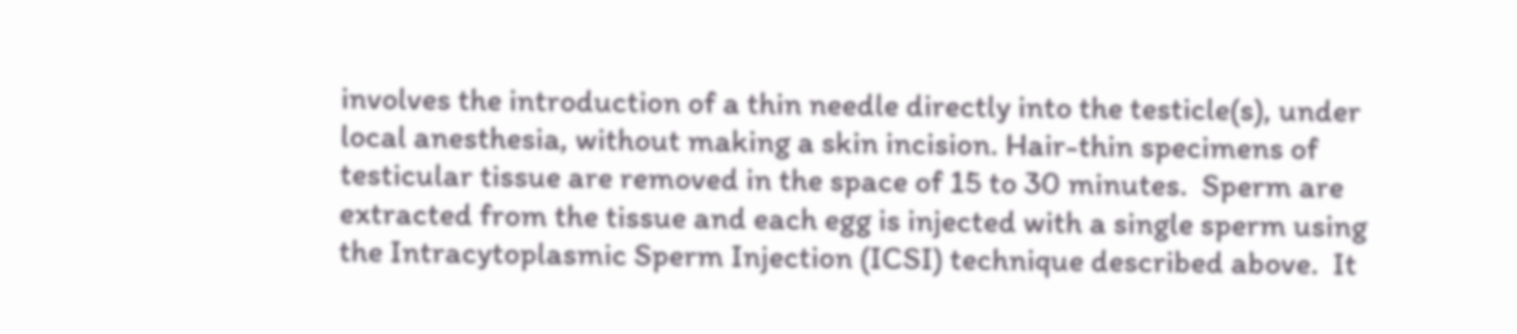involves the introduction of a thin needle directly into the testicle(s), under local anesthesia, without making a skin incision. Hair-thin specimens of testicular tissue are removed in the space of 15 to 30 minutes.  Sperm are extracted from the tissue and each egg is injected with a single sperm using the Intracytoplasmic Sperm Injection (ICSI) technique described above.  It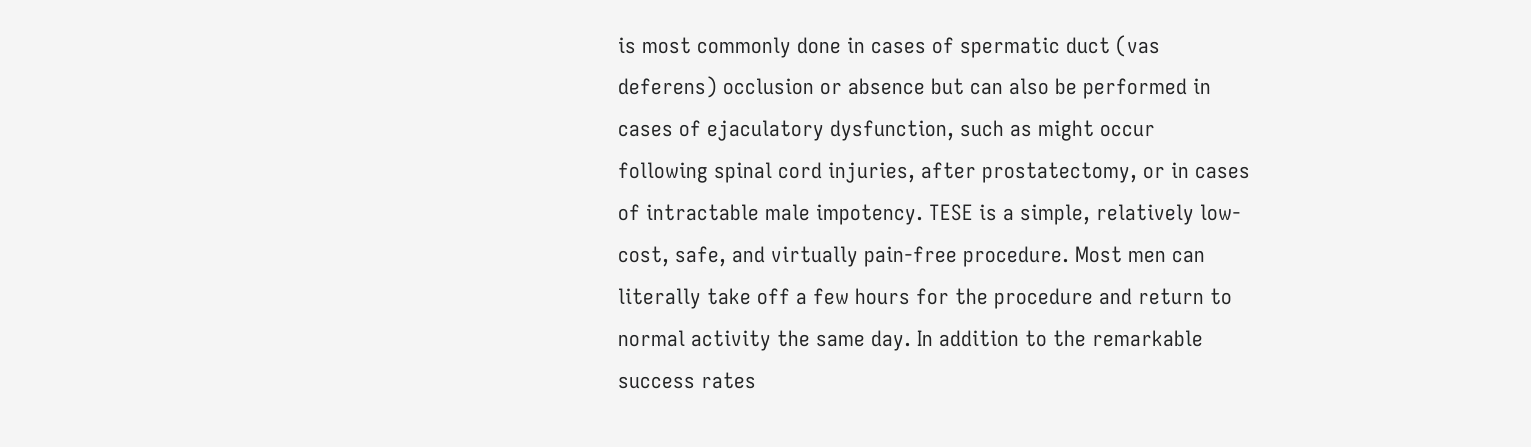is most commonly done in cases of spermatic duct (vas deferens) occlusion or absence but can also be performed in cases of ejaculatory dysfunction, such as might occur following spinal cord injuries, after prostatectomy, or in cases of intractable male impotency. TESE is a simple, relatively low-cost, safe, and virtually pain-free procedure. Most men can literally take off a few hours for the procedure and return to normal activity the same day. In addition to the remarkable success rates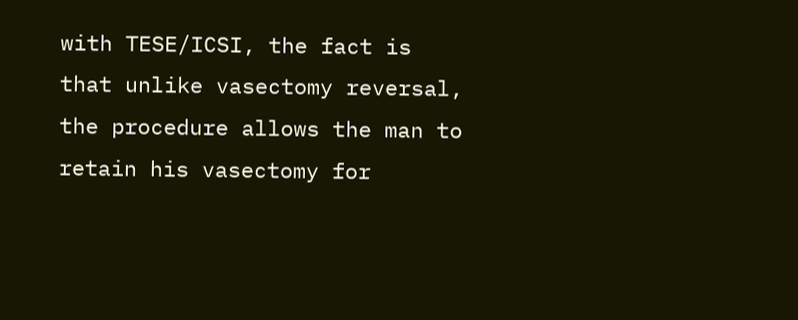with TESE/ICSI, the fact is that unlike vasectomy reversal, the procedure allows the man to retain his vasectomy for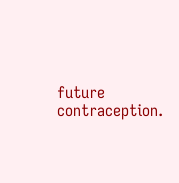future contraception.